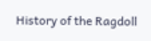History of the Ragdoll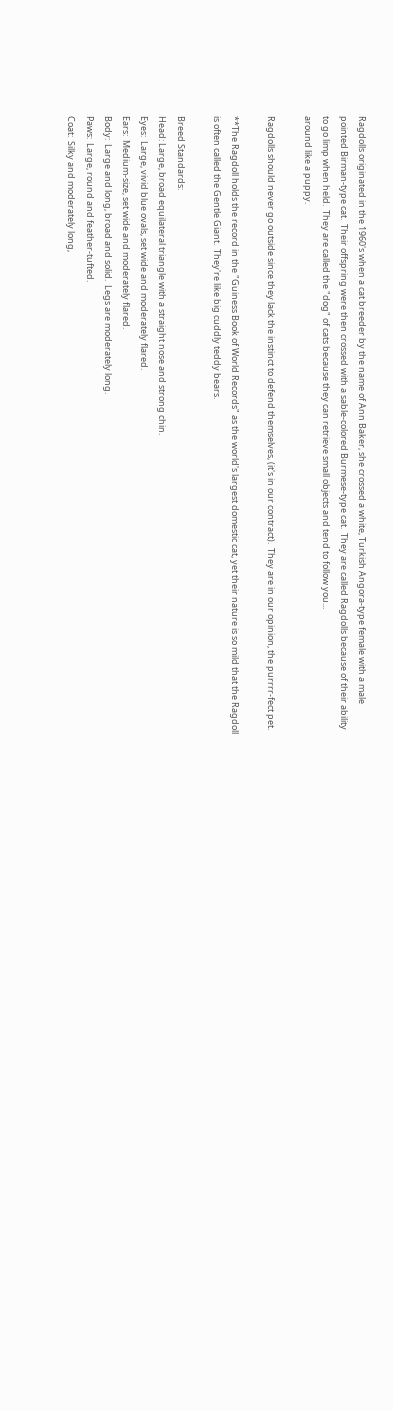Ragdolls originated in the 1960's when a cat breeder by the name of Ann Baker, she crossed a white, Turkish Angora-type female with a male pointed Birman-type cat.  Their offspring were then crossed with a sable-colored Burmese-type cat.  They are called Ragdolls because of their ability to go limp when held.  They are called the "dog" of cats because they can retrieve small objects and tend to follow you...                                                                                              around like a puppy.

Ragdolls should never go outside since they lack the instinct to defend themselves, (it's in our contract).  They are in our opinion, the purrrr-fect pet.

**The Ragdoll holds the record in the "Guiness Book of World Records" as the world's largest domestic cat, yet their nature is so mild that the Ragdoll is often called the Gentle Giant.  They're like big cuddly teddy bears.

Breed Standards:
Head: Large, broad equilateral triangle with a straight nose and strong chin.
Eyes:  Large, vivid blue ovals, set wide and moderately flared.
Ears:  Medium-size, set wide and moderately flared.
Body:  Large and long, broad and solid.  Legs are moderately long.
Paws:  Large, round and feather-tufted.
Coat:  Silky and moderately long,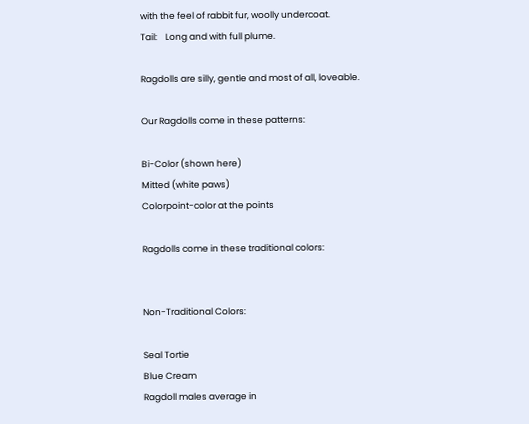with the feel of rabbit fur, woolly undercoat.
Tail:    Long and with full plume.

Ragdolls are silly, gentle and most of all, loveable.

Our Ragdolls come in these patterns:

Bi-Color (shown here)
Mitted (white paws)
Colorpoint-color at the points

Ragdolls come in these traditional colors:


Non-Traditional Colors:

Seal Tortie
Blue Cream
Ragdoll males average in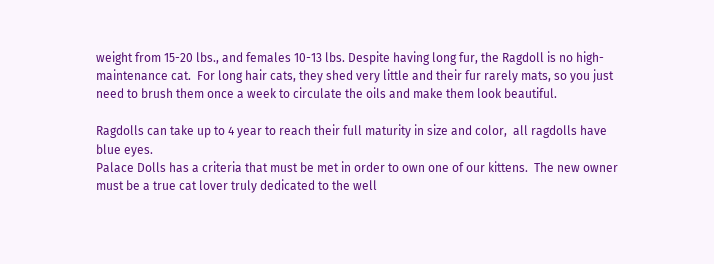weight from 15-20 lbs., and females 10-13 lbs. Despite having long fur, the Ragdoll is no high-maintenance cat.  For long hair cats, they shed very little and their fur rarely mats, so you just need to brush them once a week to circulate the oils and make them look beautiful.

Ragdolls can take up to 4 year to reach their full maturity in size and color,  all ragdolls have blue eyes.
Palace Dolls has a criteria that must be met in order to own one of our kittens.  The new owner must be a true cat lover truly dedicated to the well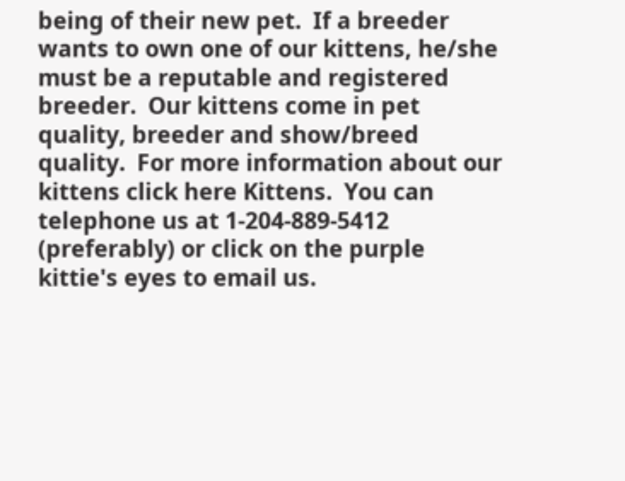being of their new pet.  If a breeder wants to own one of our kittens, he/she must be a reputable and registered breeder.  Our kittens come in pet quality, breeder and show/breed quality.  For more information about our kittens click here Kittens.  You can telephone us at 1-204-889-5412 (preferably) or click on the purple kittie's eyes to email us.